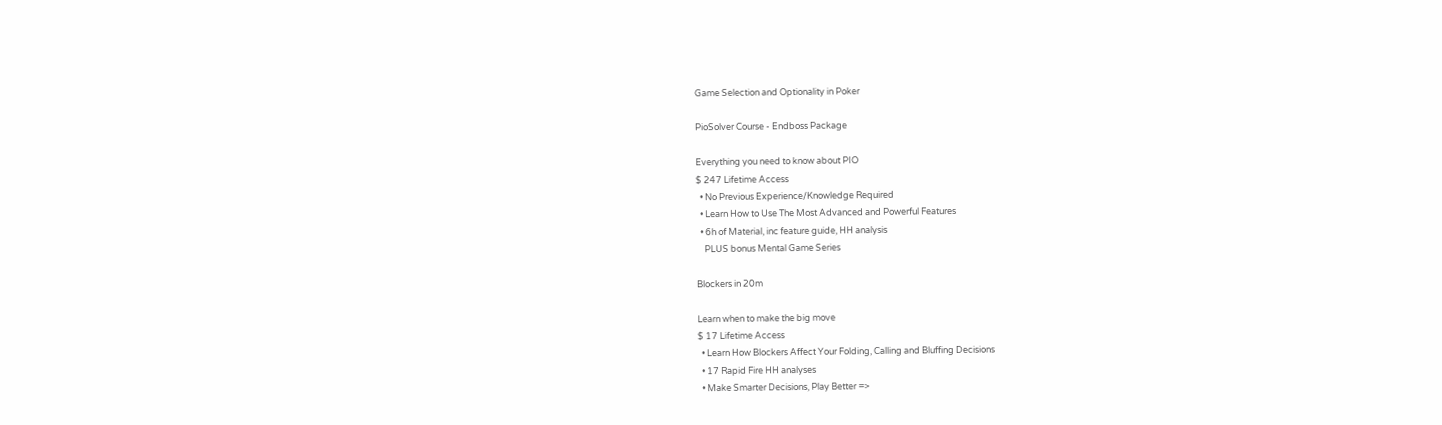Game Selection and Optionality in Poker

PioSolver Course - Endboss Package

Everything you need to know about PIO
$ 247 Lifetime Access
  • No Previous Experience/Knowledge Required
  • Learn How to Use The Most Advanced and Powerful Features
  • 6h of Material, inc feature guide, HH analysis
    PLUS bonus Mental Game Series

Blockers in 20m

Learn when to make the big move
$ 17 Lifetime Access
  • Learn How Blockers Affect Your Folding, Calling and Bluffing Decisions
  • 17 Rapid Fire HH analyses
  • Make Smarter Decisions, Play Better =>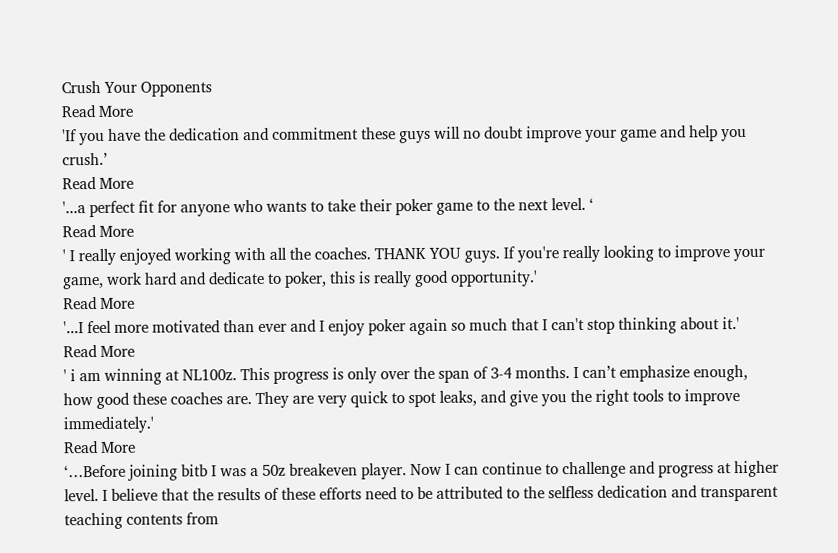Crush Your Opponents
Read More
'If you have the dedication and commitment these guys will no doubt improve your game and help you crush.’
Read More
'...a perfect fit for anyone who wants to take their poker game to the next level. ‘
Read More
' I really enjoyed working with all the coaches. THANK YOU guys. If you're really looking to improve your game, work hard and dedicate to poker, this is really good opportunity.'
Read More
'...I feel more motivated than ever and I enjoy poker again so much that I can't stop thinking about it.'
Read More
' i am winning at NL100z. This progress is only over the span of 3-4 months. I can’t emphasize enough, how good these coaches are. They are very quick to spot leaks, and give you the right tools to improve immediately.'
Read More
‘…Before joining bitb I was a 50z breakeven player. Now I can continue to challenge and progress at higher level. I believe that the results of these efforts need to be attributed to the selfless dedication and transparent teaching contents from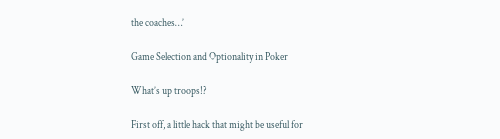the coaches…’

Game Selection and Optionality in Poker

What’s up troops!?

First off, a little hack that might be useful for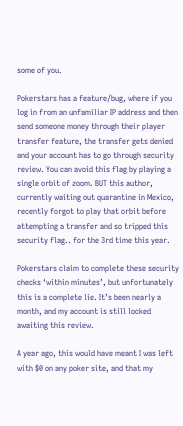some of you.

Pokerstars has a feature/bug, where if you log in from an unfamiliar IP address and then send someone money through their player transfer feature, the transfer gets denied and your account has to go through security review. You can avoid this flag by playing a single orbit of zoom. BUT this author, currently waiting out quarantine in Mexico, recently forgot to play that orbit before attempting a transfer and so tripped this security flag.. for the 3rd time this year.

Pokerstars claim to complete these security checks ‘within minutes’, but unfortunately this is a complete lie. It’s been nearly a month, and my account is still locked awaiting this review.

A year ago, this would have meant I was left with $0 on any poker site, and that my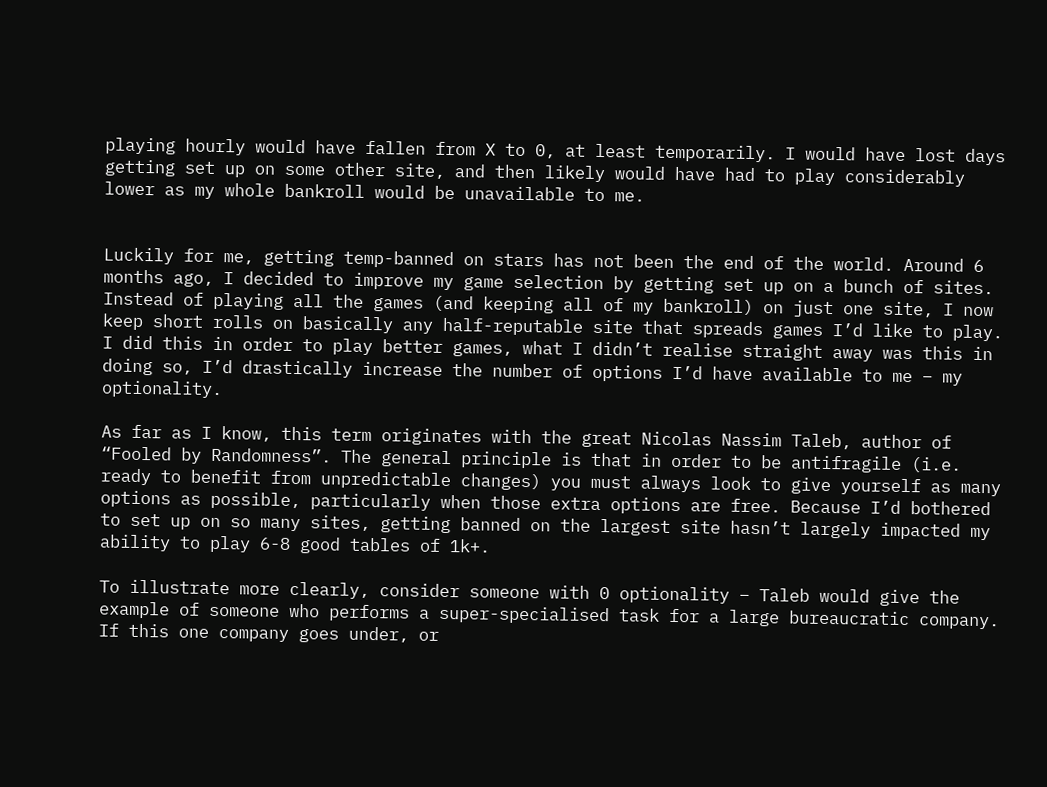playing hourly would have fallen from X to 0, at least temporarily. I would have lost days getting set up on some other site, and then likely would have had to play considerably lower as my whole bankroll would be unavailable to me.


Luckily for me, getting temp-banned on stars has not been the end of the world. Around 6 months ago, I decided to improve my game selection by getting set up on a bunch of sites. Instead of playing all the games (and keeping all of my bankroll) on just one site, I now keep short rolls on basically any half-reputable site that spreads games I’d like to play. I did this in order to play better games, what I didn’t realise straight away was this in doing so, I’d drastically increase the number of options I’d have available to me – my optionality.

As far as I know, this term originates with the great Nicolas Nassim Taleb, author of “Fooled by Randomness”. The general principle is that in order to be antifragile (i.e. ready to benefit from unpredictable changes) you must always look to give yourself as many options as possible, particularly when those extra options are free. Because I’d bothered to set up on so many sites, getting banned on the largest site hasn’t largely impacted my ability to play 6-8 good tables of 1k+.

To illustrate more clearly, consider someone with 0 optionality – Taleb would give the example of someone who performs a super-specialised task for a large bureaucratic company. If this one company goes under, or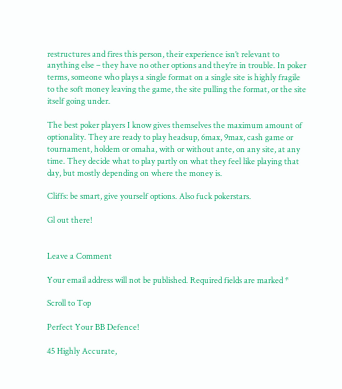restructures and fires this person, their experience isn’t relevant to anything else – they have no other options and they’re in trouble. In poker terms, someone who plays a single format on a single site is highly fragile to the soft money leaving the game, the site pulling the format, or the site itself going under.

The best poker players I know gives themselves the maximum amount of optionality. They are ready to play headsup, 6max, 9max, cash game or tournament, holdem or omaha, with or without ante, on any site, at any time. They decide what to play partly on what they feel like playing that day, but mostly depending on where the money is.

Cliffs: be smart, give yourself options. Also fuck pokerstars.

Gl out there!


Leave a Comment

Your email address will not be published. Required fields are marked *

Scroll to Top

Perfect Your BB Defence!

45 Highly Accurate,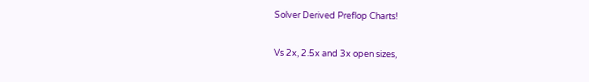Solver Derived Preflop Charts!

Vs 2x, 2.5x and 3x open sizes,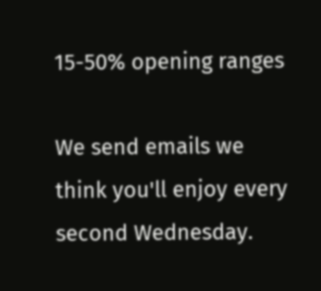15-50% opening ranges

We send emails we think you'll enjoy every second Wednesday.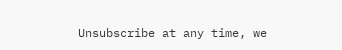Unsubscribe at any time, we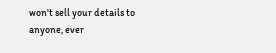won't sell your details to anyone, ever